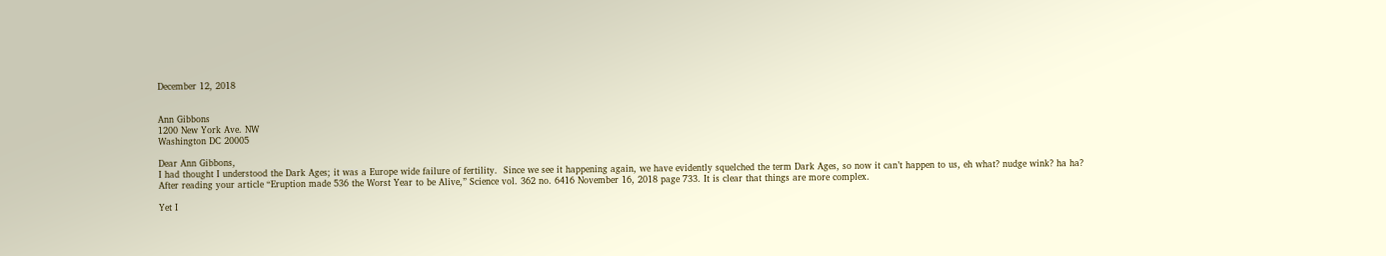December 12, 2018


Ann Gibbons
1200 New York Ave. NW
Washington DC 20005

Dear Ann Gibbons,
I had thought I understood the Dark Ages; it was a Europe wide failure of fertility.  Since we see it happening again, we have evidently squelched the term Dark Ages, so now it can’t happen to us, eh what? nudge wink? ha ha?  After reading your article “Eruption made 536 the Worst Year to be Alive,” Science vol. 362 no. 6416 November 16, 2018 page 733. It is clear that things are more complex.

Yet I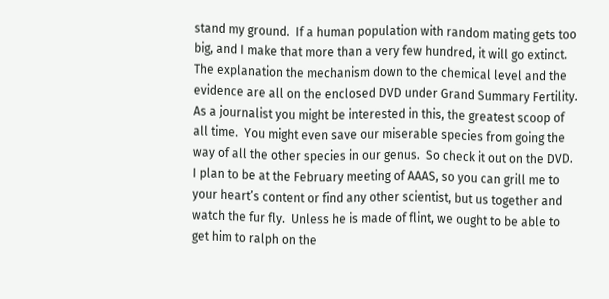stand my ground.  If a human population with random mating gets too big, and I make that more than a very few hundred, it will go extinct.  The explanation the mechanism down to the chemical level and the evidence are all on the enclosed DVD under Grand Summary Fertility.  As a journalist you might be interested in this, the greatest scoop of all time.  You might even save our miserable species from going the way of all the other species in our genus.  So check it out on the DVD.  I plan to be at the February meeting of AAAS, so you can grill me to your heart’s content or find any other scientist, but us together and watch the fur fly.  Unless he is made of flint, we ought to be able to get him to ralph on the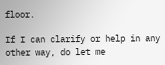floor.

If I can clarify or help in any other way, do let me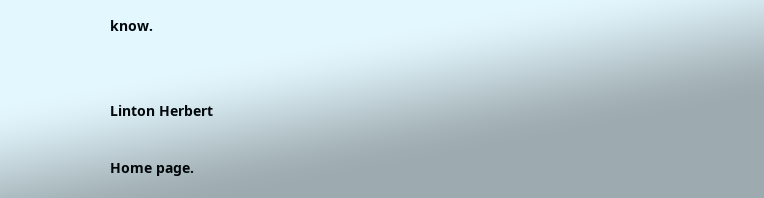know.


Linton Herbert

Home page.